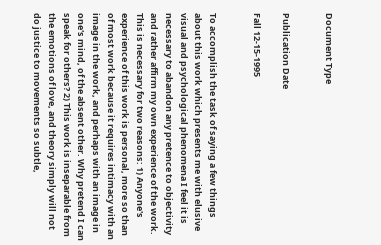Document Type


Publication Date

Fall 12-15-1995


To accomplish the task of saying a few things about this work which presents me with elusive visual and psychological phenomena I feel it is necessary to abandon any pretence to objectivity and rather affirm my own experience of the work. This is necessary for two reasons: 1) Anyone's experience of this work is personal, more so than of most work because it requires intimacy with an image in the work, and perhaps with an image in one's mind, of the absent other. Why pretend I can speak for others? 2) This work is inseparable from the emotions of love, and theory simply will not do justice to movements so subtle,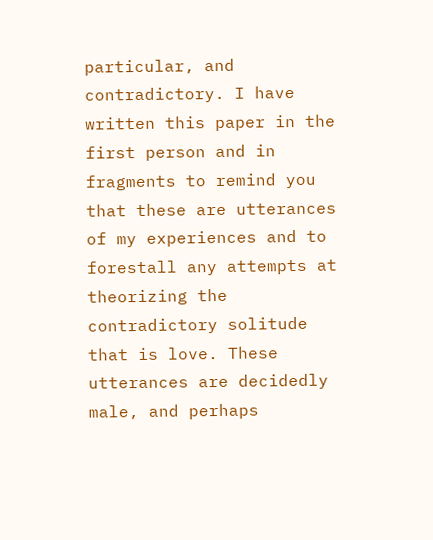particular, and contradictory. I have written this paper in the first person and in fragments to remind you that these are utterances of my experiences and to forestall any attempts at theorizing the contradictory solitude that is love. These utterances are decidedly male, and perhaps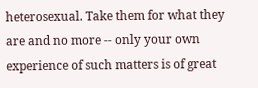heterosexual. Take them for what they are and no more -- only your own experience of such matters is of great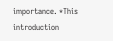importance. *This introduction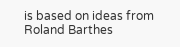is based on ideas from Roland Barthes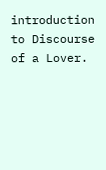introduction to Discourse of a Lover.